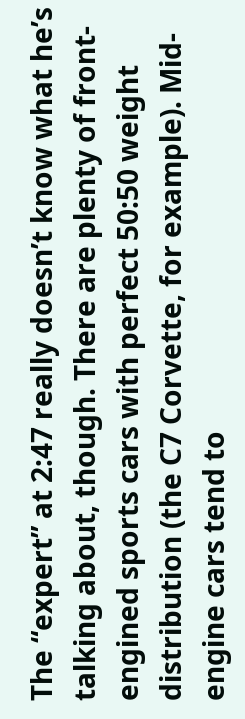The “expert” at 2:47 really doesn’t know what he’s talking about, though. There are plenty of front-engined sports cars with perfect 50:50 weight distribution (the C7 Corvette, for example). Mid-engine cars tend to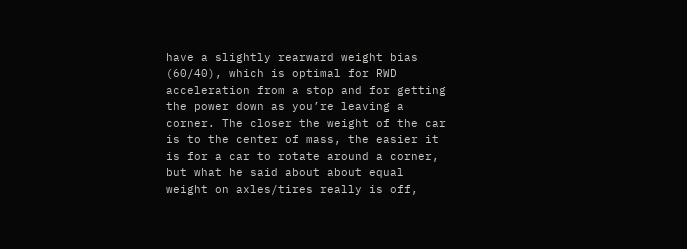have a slightly rearward weight bias (60/40), which is optimal for RWD acceleration from a stop and for getting the power down as you’re leaving a corner. The closer the weight of the car is to the center of mass, the easier it is for a car to rotate around a corner, but what he said about about equal weight on axles/tires really is off,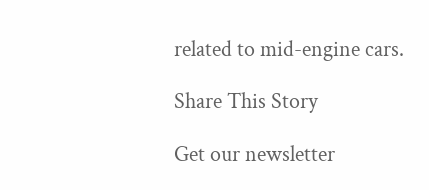related to mid-engine cars.

Share This Story

Get our newsletter